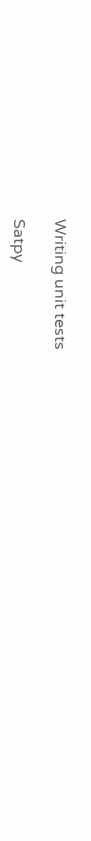Writing unit tests

Satpy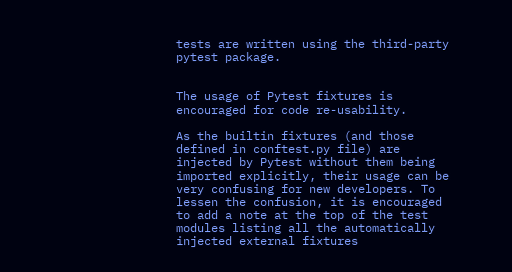tests are written using the third-party pytest package.


The usage of Pytest fixtures is encouraged for code re-usability.

As the builtin fixtures (and those defined in conftest.py file) are injected by Pytest without them being imported explicitly, their usage can be very confusing for new developers. To lessen the confusion, it is encouraged to add a note at the top of the test modules listing all the automatically injected external fixtures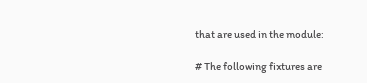that are used in the module:

# The following fixtures are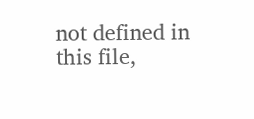not defined in this file,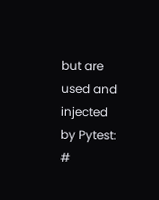but are used and injected by Pytest:
#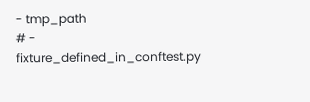- tmp_path
# - fixture_defined_in_conftest.py